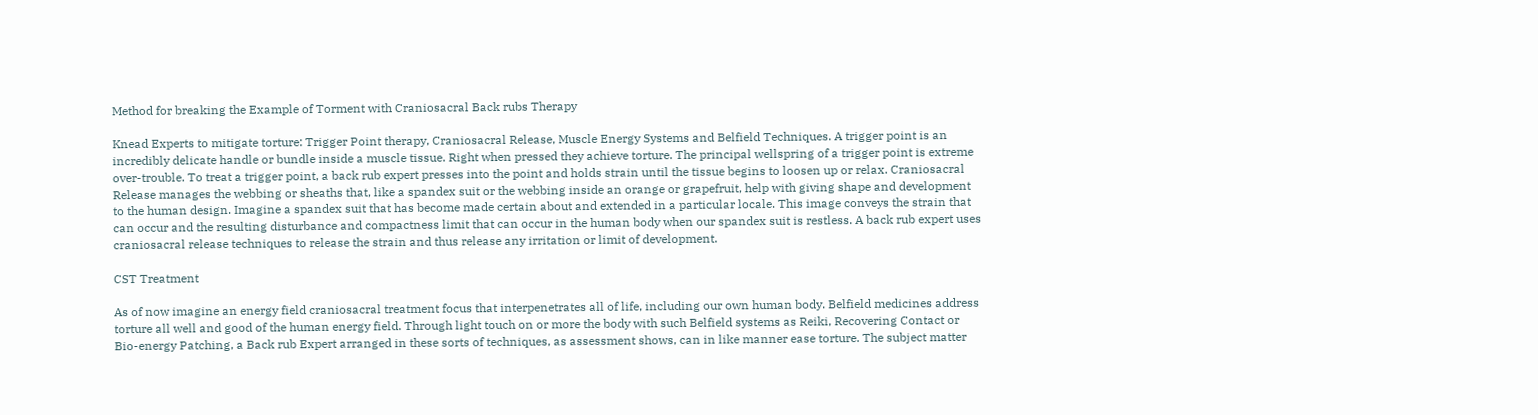Method for breaking the Example of Torment with Craniosacral Back rubs Therapy

Knead Experts to mitigate torture: Trigger Point therapy, Craniosacral Release, Muscle Energy Systems and Belfield Techniques. A trigger point is an incredibly delicate handle or bundle inside a muscle tissue. Right when pressed they achieve torture. The principal wellspring of a trigger point is extreme over-trouble. To treat a trigger point, a back rub expert presses into the point and holds strain until the tissue begins to loosen up or relax. Craniosacral Release manages the webbing or sheaths that, like a spandex suit or the webbing inside an orange or grapefruit, help with giving shape and development to the human design. Imagine a spandex suit that has become made certain about and extended in a particular locale. This image conveys the strain that can occur and the resulting disturbance and compactness limit that can occur in the human body when our spandex suit is restless. A back rub expert uses craniosacral release techniques to release the strain and thus release any irritation or limit of development.

CST Treatment

As of now imagine an energy field craniosacral treatment focus that interpenetrates all of life, including our own human body. Belfield medicines address torture all well and good of the human energy field. Through light touch on or more the body with such Belfield systems as Reiki, Recovering Contact or Bio-energy Patching, a Back rub Expert arranged in these sorts of techniques, as assessment shows, can in like manner ease torture. The subject matter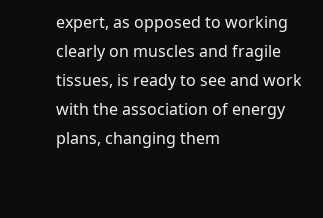expert, as opposed to working clearly on muscles and fragile tissues, is ready to see and work with the association of energy plans, changing them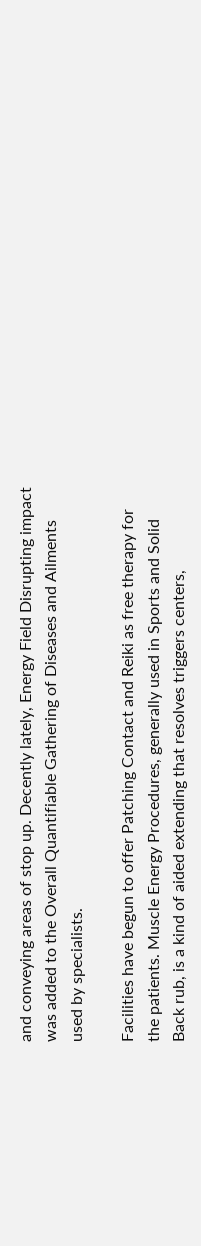and conveying areas of stop up. Decently lately, Energy Field Disrupting impact was added to the Overall Quantifiable Gathering of Diseases and Ailments used by specialists.

Facilities have begun to offer Patching Contact and Reiki as free therapy for the patients. Muscle Energy Procedures, generally used in Sports and Solid Back rub, is a kind of aided extending that resolves triggers centers,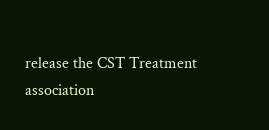release the CST Treatment association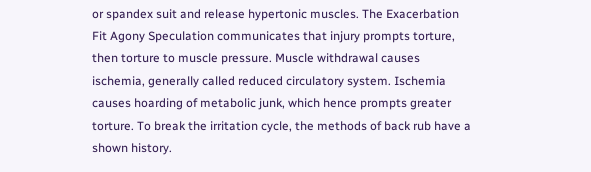or spandex suit and release hypertonic muscles. The Exacerbation Fit Agony Speculation communicates that injury prompts torture, then torture to muscle pressure. Muscle withdrawal causes ischemia, generally called reduced circulatory system. Ischemia causes hoarding of metabolic junk, which hence prompts greater torture. To break the irritation cycle, the methods of back rub have a shown history.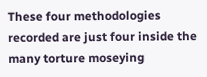These four methodologies recorded are just four inside the many torture moseying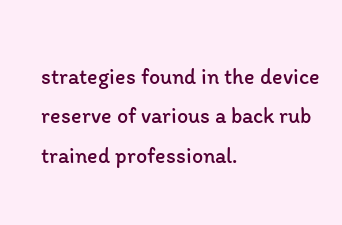strategies found in the device reserve of various a back rub trained professional.